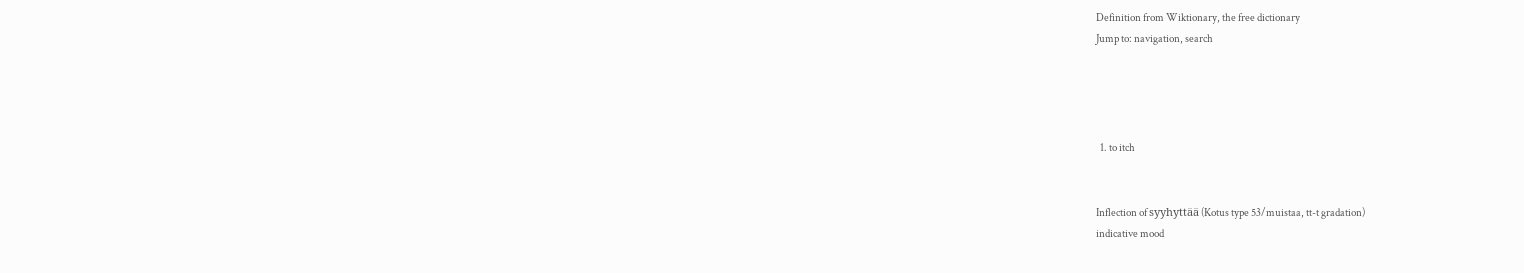Definition from Wiktionary, the free dictionary
Jump to: navigation, search




  1. to itch


Inflection of syyhyttää (Kotus type 53/muistaa, tt-t gradation)
indicative mood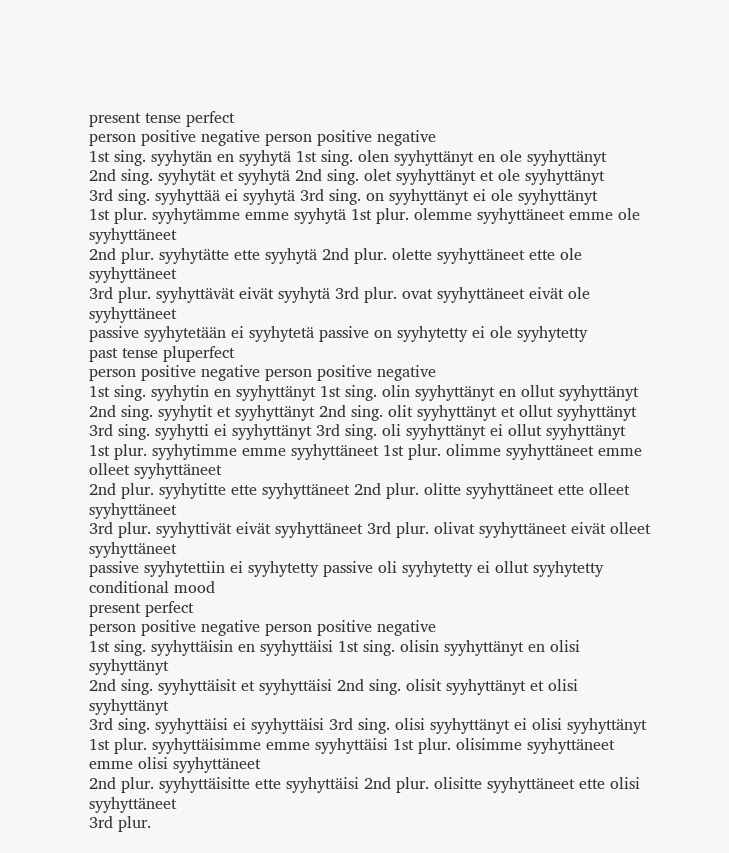present tense perfect
person positive negative person positive negative
1st sing. syyhytän en syyhytä 1st sing. olen syyhyttänyt en ole syyhyttänyt
2nd sing. syyhytät et syyhytä 2nd sing. olet syyhyttänyt et ole syyhyttänyt
3rd sing. syyhyttää ei syyhytä 3rd sing. on syyhyttänyt ei ole syyhyttänyt
1st plur. syyhytämme emme syyhytä 1st plur. olemme syyhyttäneet emme ole syyhyttäneet
2nd plur. syyhytätte ette syyhytä 2nd plur. olette syyhyttäneet ette ole syyhyttäneet
3rd plur. syyhyttävät eivät syyhytä 3rd plur. ovat syyhyttäneet eivät ole syyhyttäneet
passive syyhytetään ei syyhytetä passive on syyhytetty ei ole syyhytetty
past tense pluperfect
person positive negative person positive negative
1st sing. syyhytin en syyhyttänyt 1st sing. olin syyhyttänyt en ollut syyhyttänyt
2nd sing. syyhytit et syyhyttänyt 2nd sing. olit syyhyttänyt et ollut syyhyttänyt
3rd sing. syyhytti ei syyhyttänyt 3rd sing. oli syyhyttänyt ei ollut syyhyttänyt
1st plur. syyhytimme emme syyhyttäneet 1st plur. olimme syyhyttäneet emme olleet syyhyttäneet
2nd plur. syyhytitte ette syyhyttäneet 2nd plur. olitte syyhyttäneet ette olleet syyhyttäneet
3rd plur. syyhyttivät eivät syyhyttäneet 3rd plur. olivat syyhyttäneet eivät olleet syyhyttäneet
passive syyhytettiin ei syyhytetty passive oli syyhytetty ei ollut syyhytetty
conditional mood
present perfect
person positive negative person positive negative
1st sing. syyhyttäisin en syyhyttäisi 1st sing. olisin syyhyttänyt en olisi syyhyttänyt
2nd sing. syyhyttäisit et syyhyttäisi 2nd sing. olisit syyhyttänyt et olisi syyhyttänyt
3rd sing. syyhyttäisi ei syyhyttäisi 3rd sing. olisi syyhyttänyt ei olisi syyhyttänyt
1st plur. syyhyttäisimme emme syyhyttäisi 1st plur. olisimme syyhyttäneet emme olisi syyhyttäneet
2nd plur. syyhyttäisitte ette syyhyttäisi 2nd plur. olisitte syyhyttäneet ette olisi syyhyttäneet
3rd plur.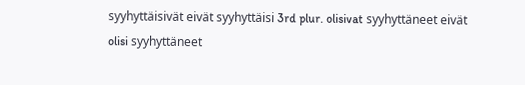syyhyttäisivät eivät syyhyttäisi 3rd plur. olisivat syyhyttäneet eivät olisi syyhyttäneet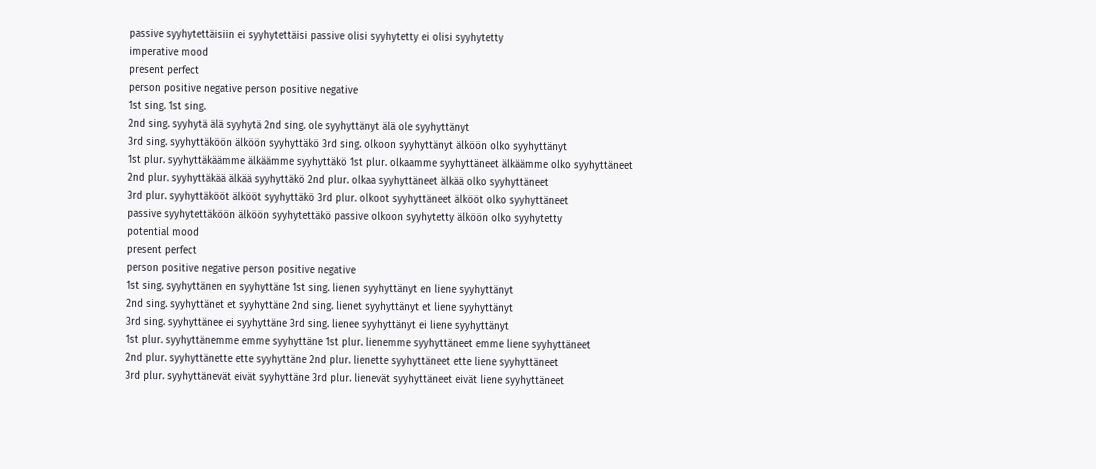passive syyhytettäisiin ei syyhytettäisi passive olisi syyhytetty ei olisi syyhytetty
imperative mood
present perfect
person positive negative person positive negative
1st sing. 1st sing.
2nd sing. syyhytä älä syyhytä 2nd sing. ole syyhyttänyt älä ole syyhyttänyt
3rd sing. syyhyttäköön älköön syyhyttäkö 3rd sing. olkoon syyhyttänyt älköön olko syyhyttänyt
1st plur. syyhyttäkäämme älkäämme syyhyttäkö 1st plur. olkaamme syyhyttäneet älkäämme olko syyhyttäneet
2nd plur. syyhyttäkää älkää syyhyttäkö 2nd plur. olkaa syyhyttäneet älkää olko syyhyttäneet
3rd plur. syyhyttäkööt älkööt syyhyttäkö 3rd plur. olkoot syyhyttäneet älkööt olko syyhyttäneet
passive syyhytettäköön älköön syyhytettäkö passive olkoon syyhytetty älköön olko syyhytetty
potential mood
present perfect
person positive negative person positive negative
1st sing. syyhyttänen en syyhyttäne 1st sing. lienen syyhyttänyt en liene syyhyttänyt
2nd sing. syyhyttänet et syyhyttäne 2nd sing. lienet syyhyttänyt et liene syyhyttänyt
3rd sing. syyhyttänee ei syyhyttäne 3rd sing. lienee syyhyttänyt ei liene syyhyttänyt
1st plur. syyhyttänemme emme syyhyttäne 1st plur. lienemme syyhyttäneet emme liene syyhyttäneet
2nd plur. syyhyttänette ette syyhyttäne 2nd plur. lienette syyhyttäneet ette liene syyhyttäneet
3rd plur. syyhyttänevät eivät syyhyttäne 3rd plur. lienevät syyhyttäneet eivät liene syyhyttäneet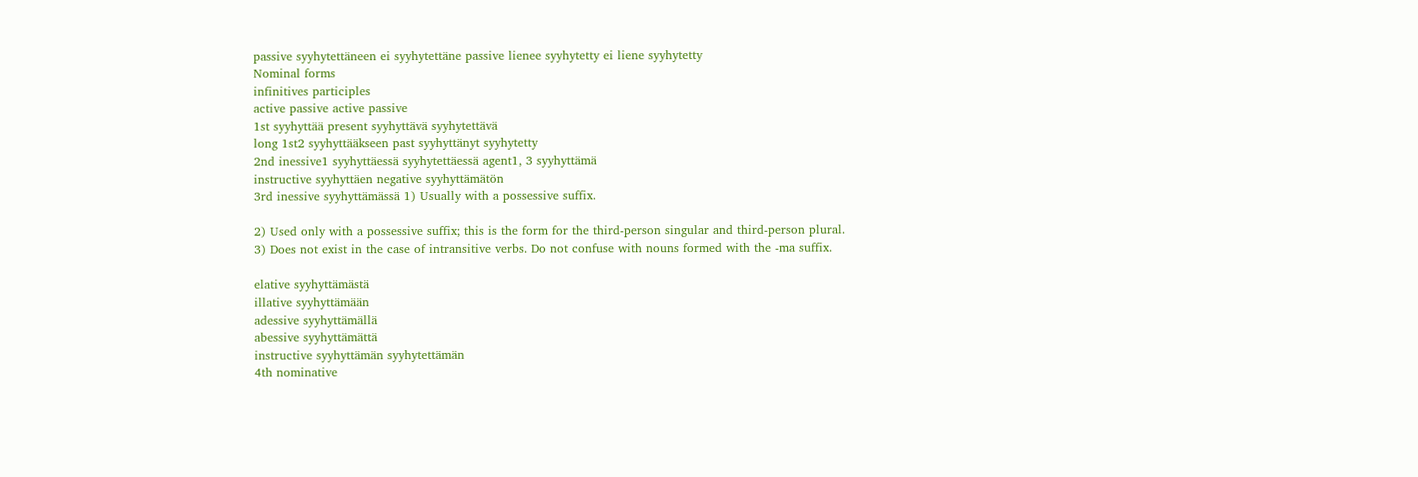passive syyhytettäneen ei syyhytettäne passive lienee syyhytetty ei liene syyhytetty
Nominal forms
infinitives participles
active passive active passive
1st syyhyttää present syyhyttävä syyhytettävä
long 1st2 syyhyttääkseen past syyhyttänyt syyhytetty
2nd inessive1 syyhyttäessä syyhytettäessä agent1, 3 syyhyttämä
instructive syyhyttäen negative syyhyttämätön
3rd inessive syyhyttämässä 1) Usually with a possessive suffix.

2) Used only with a possessive suffix; this is the form for the third-person singular and third-person plural.
3) Does not exist in the case of intransitive verbs. Do not confuse with nouns formed with the -ma suffix.

elative syyhyttämästä
illative syyhyttämään
adessive syyhyttämällä
abessive syyhyttämättä
instructive syyhyttämän syyhytettämän
4th nominative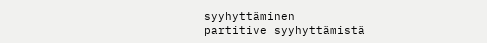syyhyttäminen
partitive syyhyttämistä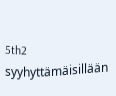5th2 syyhyttämäisillään